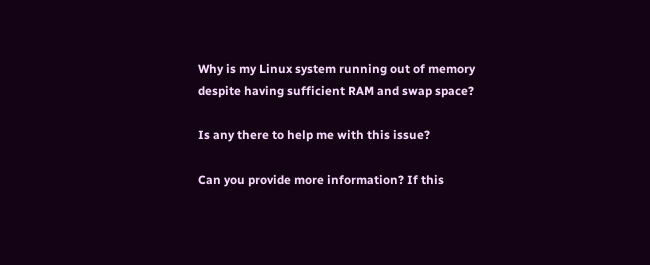Why is my Linux system running out of memory despite having sufficient RAM and swap space?

Is any there to help me with this issue?

Can you provide more information? If this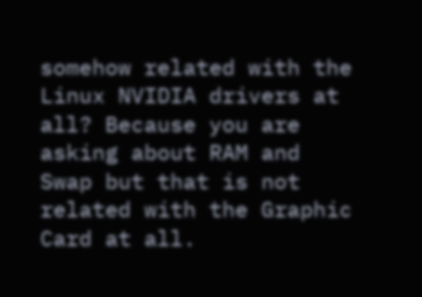somehow related with the Linux NVIDIA drivers at all? Because you are asking about RAM and Swap but that is not related with the Graphic Card at all.